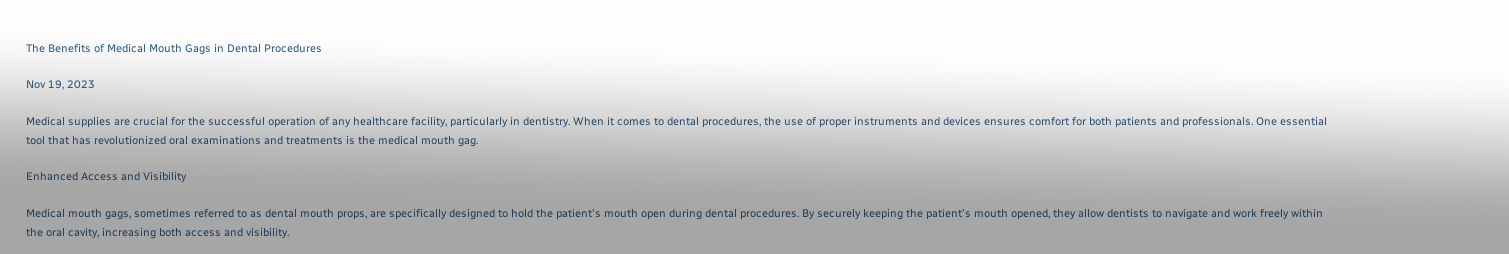The Benefits of Medical Mouth Gags in Dental Procedures

Nov 19, 2023

Medical supplies are crucial for the successful operation of any healthcare facility, particularly in dentistry. When it comes to dental procedures, the use of proper instruments and devices ensures comfort for both patients and professionals. One essential tool that has revolutionized oral examinations and treatments is the medical mouth gag.

Enhanced Access and Visibility

Medical mouth gags, sometimes referred to as dental mouth props, are specifically designed to hold the patient's mouth open during dental procedures. By securely keeping the patient's mouth opened, they allow dentists to navigate and work freely within the oral cavity, increasing both access and visibility.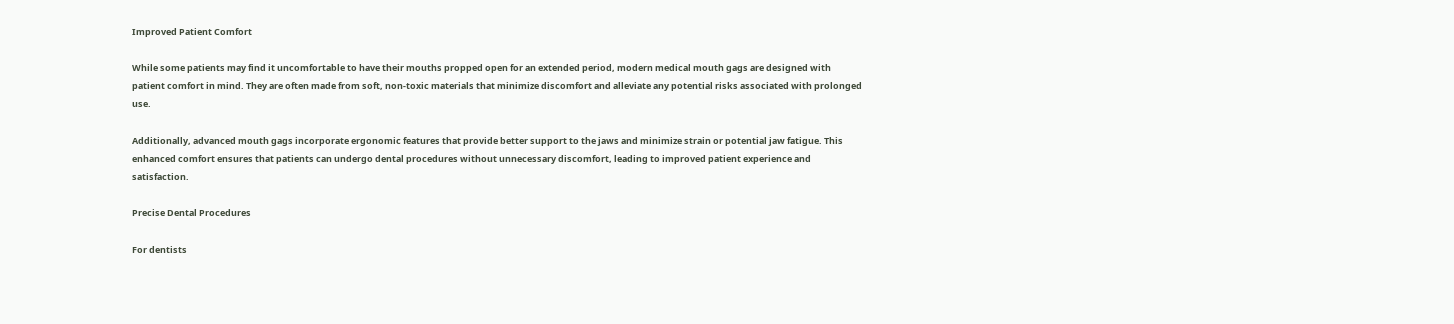Improved Patient Comfort

While some patients may find it uncomfortable to have their mouths propped open for an extended period, modern medical mouth gags are designed with patient comfort in mind. They are often made from soft, non-toxic materials that minimize discomfort and alleviate any potential risks associated with prolonged use.

Additionally, advanced mouth gags incorporate ergonomic features that provide better support to the jaws and minimize strain or potential jaw fatigue. This enhanced comfort ensures that patients can undergo dental procedures without unnecessary discomfort, leading to improved patient experience and satisfaction.

Precise Dental Procedures

For dentists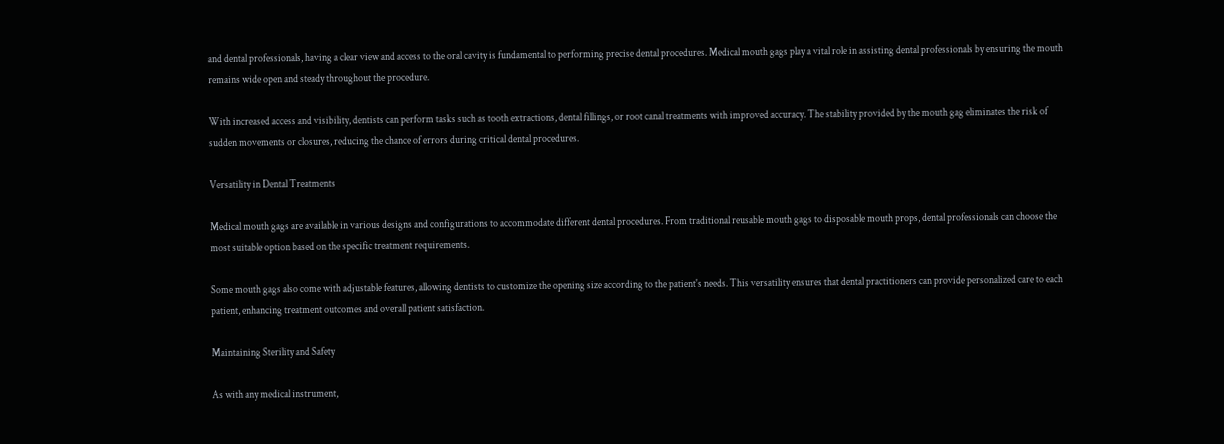and dental professionals, having a clear view and access to the oral cavity is fundamental to performing precise dental procedures. Medical mouth gags play a vital role in assisting dental professionals by ensuring the mouth remains wide open and steady throughout the procedure.

With increased access and visibility, dentists can perform tasks such as tooth extractions, dental fillings, or root canal treatments with improved accuracy. The stability provided by the mouth gag eliminates the risk of sudden movements or closures, reducing the chance of errors during critical dental procedures.

Versatility in Dental Treatments

Medical mouth gags are available in various designs and configurations to accommodate different dental procedures. From traditional reusable mouth gags to disposable mouth props, dental professionals can choose the most suitable option based on the specific treatment requirements.

Some mouth gags also come with adjustable features, allowing dentists to customize the opening size according to the patient's needs. This versatility ensures that dental practitioners can provide personalized care to each patient, enhancing treatment outcomes and overall patient satisfaction.

Maintaining Sterility and Safety

As with any medical instrument,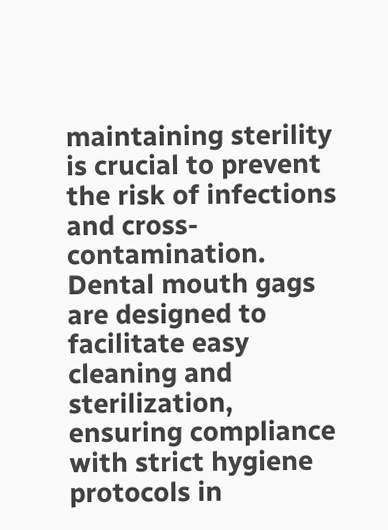maintaining sterility is crucial to prevent the risk of infections and cross-contamination. Dental mouth gags are designed to facilitate easy cleaning and sterilization, ensuring compliance with strict hygiene protocols in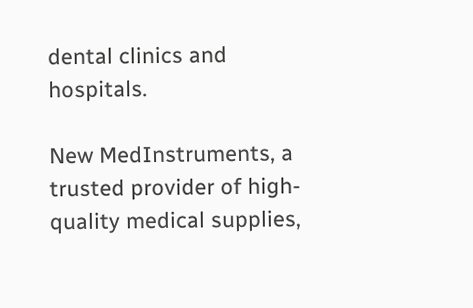dental clinics and hospitals.

New MedInstruments, a trusted provider of high-quality medical supplies,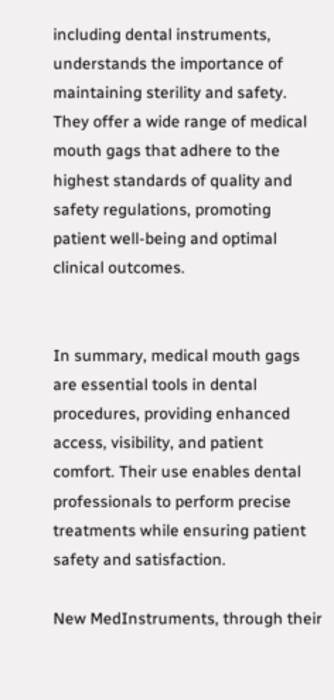including dental instruments, understands the importance of maintaining sterility and safety. They offer a wide range of medical mouth gags that adhere to the highest standards of quality and safety regulations, promoting patient well-being and optimal clinical outcomes.


In summary, medical mouth gags are essential tools in dental procedures, providing enhanced access, visibility, and patient comfort. Their use enables dental professionals to perform precise treatments while ensuring patient safety and satisfaction.

New MedInstruments, through their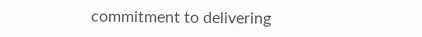commitment to delivering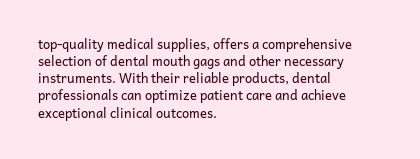top-quality medical supplies, offers a comprehensive selection of dental mouth gags and other necessary instruments. With their reliable products, dental professionals can optimize patient care and achieve exceptional clinical outcomes.